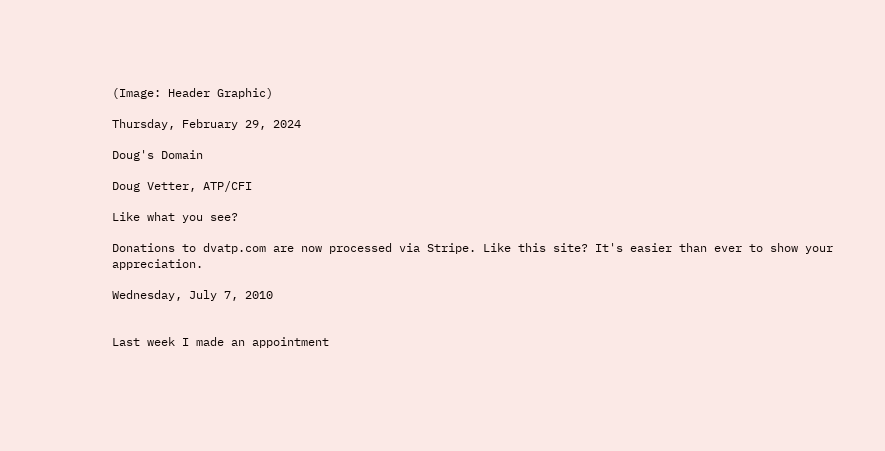(Image: Header Graphic)

Thursday, February 29, 2024

Doug's Domain

Doug Vetter, ATP/CFI

Like what you see?

Donations to dvatp.com are now processed via Stripe. Like this site? It's easier than ever to show your appreciation.

Wednesday, July 7, 2010


Last week I made an appointment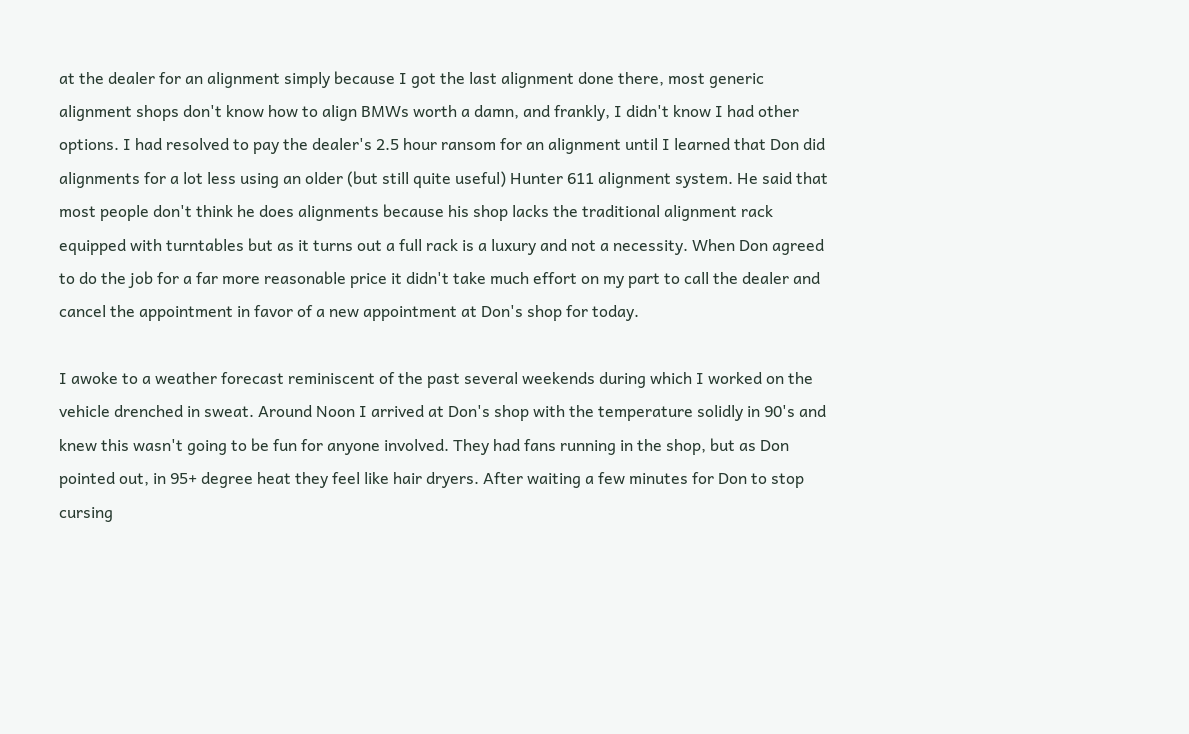at the dealer for an alignment simply because I got the last alignment done there, most generic alignment shops don't know how to align BMWs worth a damn, and frankly, I didn't know I had other options. I had resolved to pay the dealer's 2.5 hour ransom for an alignment until I learned that Don did alignments for a lot less using an older (but still quite useful) Hunter 611 alignment system. He said that most people don't think he does alignments because his shop lacks the traditional alignment rack equipped with turntables but as it turns out a full rack is a luxury and not a necessity. When Don agreed to do the job for a far more reasonable price it didn't take much effort on my part to call the dealer and cancel the appointment in favor of a new appointment at Don's shop for today.

I awoke to a weather forecast reminiscent of the past several weekends during which I worked on the vehicle drenched in sweat. Around Noon I arrived at Don's shop with the temperature solidly in 90's and knew this wasn't going to be fun for anyone involved. They had fans running in the shop, but as Don pointed out, in 95+ degree heat they feel like hair dryers. After waiting a few minutes for Don to stop cursing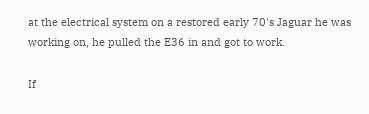at the electrical system on a restored early 70's Jaguar he was working on, he pulled the E36 in and got to work.

If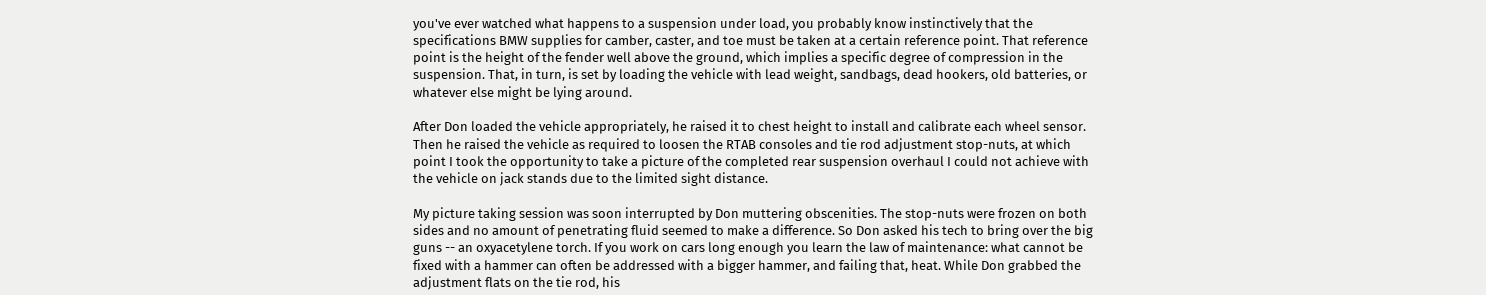you've ever watched what happens to a suspension under load, you probably know instinctively that the specifications BMW supplies for camber, caster, and toe must be taken at a certain reference point. That reference point is the height of the fender well above the ground, which implies a specific degree of compression in the suspension. That, in turn, is set by loading the vehicle with lead weight, sandbags, dead hookers, old batteries, or whatever else might be lying around.

After Don loaded the vehicle appropriately, he raised it to chest height to install and calibrate each wheel sensor. Then he raised the vehicle as required to loosen the RTAB consoles and tie rod adjustment stop-nuts, at which point I took the opportunity to take a picture of the completed rear suspension overhaul I could not achieve with the vehicle on jack stands due to the limited sight distance.

My picture taking session was soon interrupted by Don muttering obscenities. The stop-nuts were frozen on both sides and no amount of penetrating fluid seemed to make a difference. So Don asked his tech to bring over the big guns -- an oxyacetylene torch. If you work on cars long enough you learn the law of maintenance: what cannot be fixed with a hammer can often be addressed with a bigger hammer, and failing that, heat. While Don grabbed the adjustment flats on the tie rod, his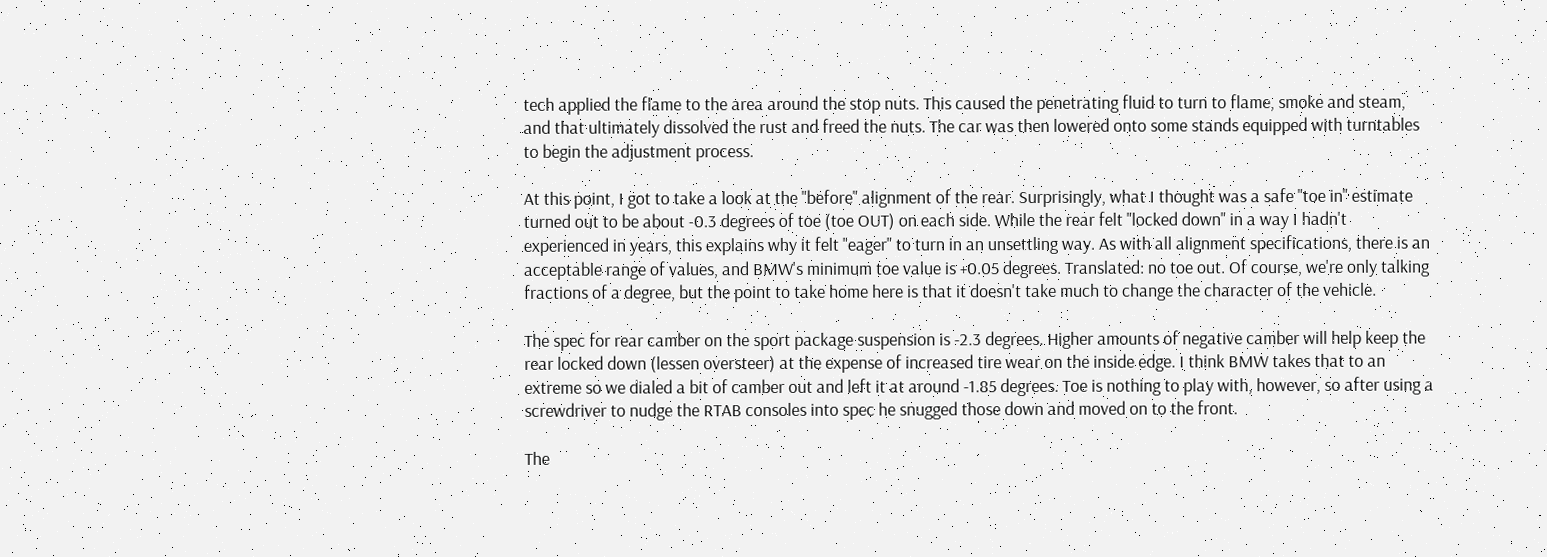tech applied the flame to the area around the stop nuts. This caused the penetrating fluid to turn to flame, smoke and steam, and that ultimately dissolved the rust and freed the nuts. The car was then lowered onto some stands equipped with turntables to begin the adjustment process.

At this point, I got to take a look at the "before" alignment of the rear. Surprisingly, what I thought was a safe "toe in" estimate turned out to be about -0.3 degrees of toe (toe OUT) on each side. While the rear felt "locked down" in a way I hadn't experienced in years, this explains why it felt "eager" to turn in an unsettling way. As with all alignment specifications, there is an acceptable range of values, and BMW's minimum toe value is +0.05 degrees. Translated: no toe out. Of course, we're only talking fractions of a degree, but the point to take home here is that it doesn't take much to change the character of the vehicle.

The spec for rear camber on the sport package suspension is -2.3 degrees. Higher amounts of negative camber will help keep the rear locked down (lessen oversteer) at the expense of increased tire wear on the inside edge. I think BMW takes that to an extreme so we dialed a bit of camber out and left it at around -1.85 degrees. Toe is nothing to play with, however, so after using a screwdriver to nudge the RTAB consoles into spec he snugged those down and moved on to the front.

The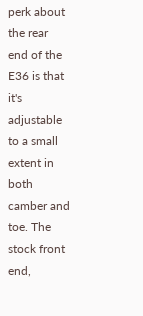perk about the rear end of the E36 is that it's adjustable to a small extent in both camber and toe. The stock front end,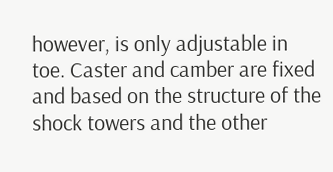however, is only adjustable in toe. Caster and camber are fixed and based on the structure of the shock towers and the other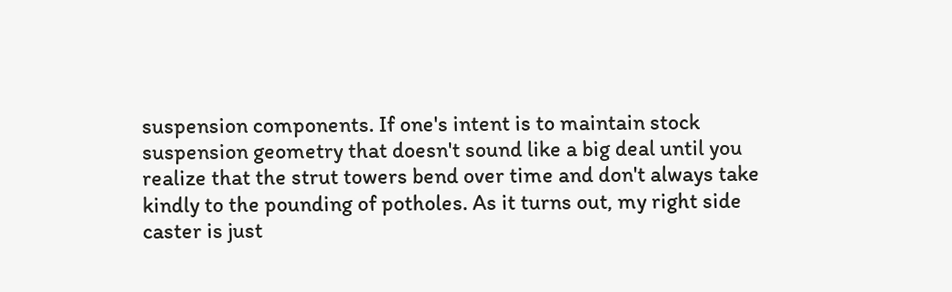suspension components. If one's intent is to maintain stock suspension geometry that doesn't sound like a big deal until you realize that the strut towers bend over time and don't always take kindly to the pounding of potholes. As it turns out, my right side caster is just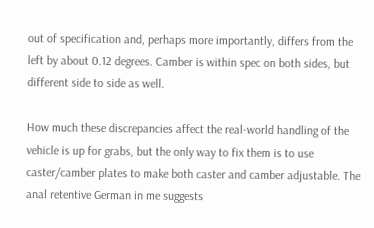out of specification and, perhaps more importantly, differs from the left by about 0.12 degrees. Camber is within spec on both sides, but different side to side as well.

How much these discrepancies affect the real-world handling of the vehicle is up for grabs, but the only way to fix them is to use caster/camber plates to make both caster and camber adjustable. The anal retentive German in me suggests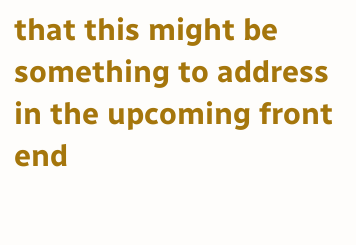that this might be something to address in the upcoming front end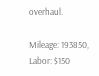overhaul.

Mileage: 193850, Labor: $150